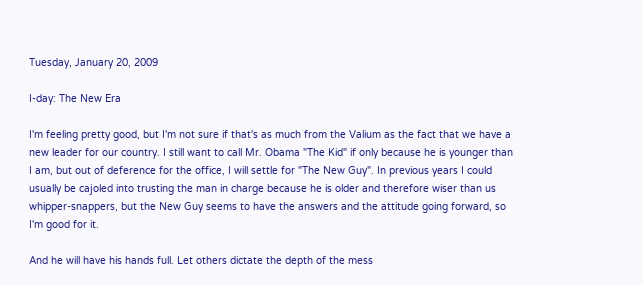Tuesday, January 20, 2009

I-day: The New Era

I'm feeling pretty good, but I'm not sure if that's as much from the Valium as the fact that we have a new leader for our country. I still want to call Mr. Obama "The Kid" if only because he is younger than I am, but out of deference for the office, I will settle for "The New Guy". In previous years I could usually be cajoled into trusting the man in charge because he is older and therefore wiser than us whipper-snappers, but the New Guy seems to have the answers and the attitude going forward, so I'm good for it.

And he will have his hands full. Let others dictate the depth of the mess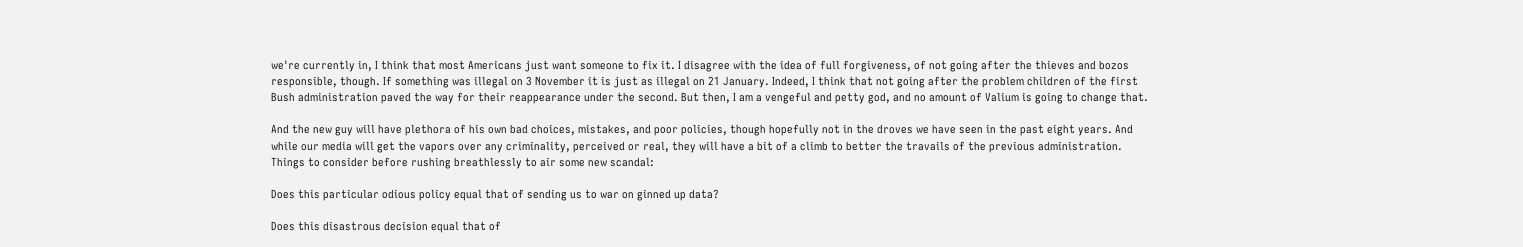we're currently in, I think that most Americans just want someone to fix it. I disagree with the idea of full forgiveness, of not going after the thieves and bozos responsible, though. If something was illegal on 3 November it is just as illegal on 21 January. Indeed, I think that not going after the problem children of the first Bush administration paved the way for their reappearance under the second. But then, I am a vengeful and petty god, and no amount of Valium is going to change that.

And the new guy will have plethora of his own bad choices, mistakes, and poor policies, though hopefully not in the droves we have seen in the past eight years. And while our media will get the vapors over any criminality, perceived or real, they will have a bit of a climb to better the travails of the previous administration. Things to consider before rushing breathlessly to air some new scandal:

Does this particular odious policy equal that of sending us to war on ginned up data?

Does this disastrous decision equal that of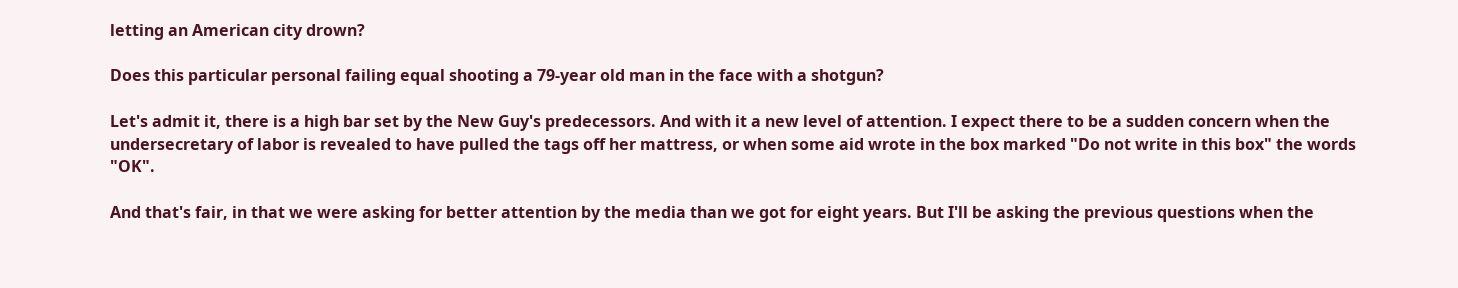letting an American city drown?

Does this particular personal failing equal shooting a 79-year old man in the face with a shotgun?

Let's admit it, there is a high bar set by the New Guy's predecessors. And with it a new level of attention. I expect there to be a sudden concern when the undersecretary of labor is revealed to have pulled the tags off her mattress, or when some aid wrote in the box marked "Do not write in this box" the words "OK".

And that's fair, in that we were asking for better attention by the media than we got for eight years. But I'll be asking the previous questions when the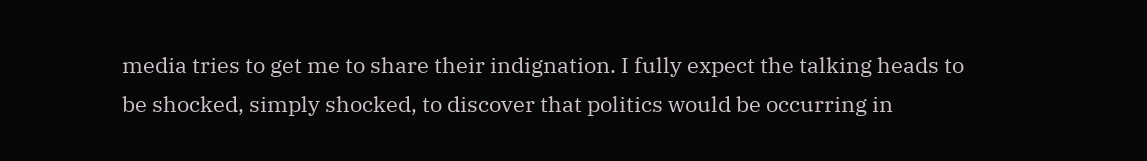media tries to get me to share their indignation. I fully expect the talking heads to be shocked, simply shocked, to discover that politics would be occurring in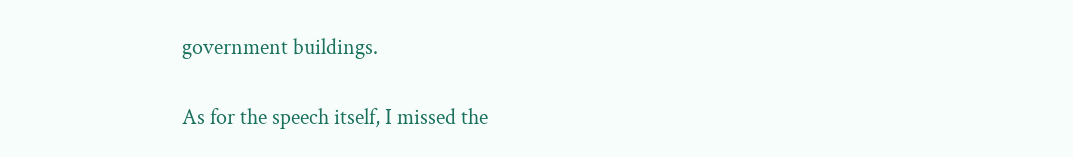government buildings.

As for the speech itself, I missed the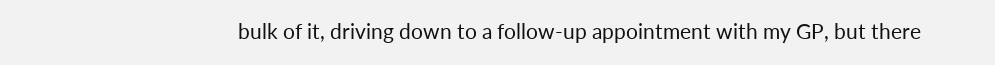bulk of it, driving down to a follow-up appointment with my GP, but there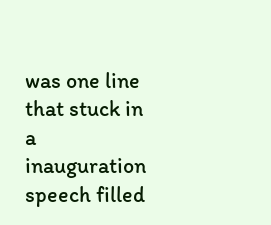was one line that stuck in a inauguration speech filled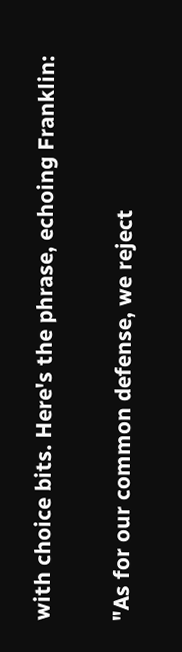with choice bits. Here's the phrase, echoing Franklin:

"As for our common defense, we reject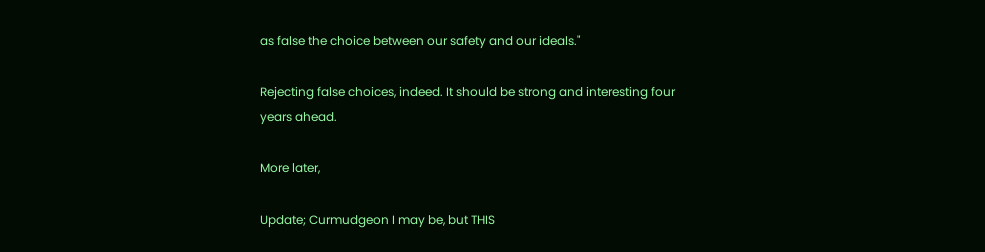as false the choice between our safety and our ideals."

Rejecting false choices, indeed. It should be strong and interesting four years ahead.

More later,

Update; Curmudgeon I may be, but THIS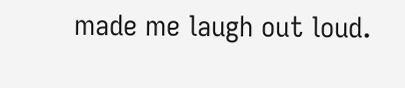made me laugh out loud.